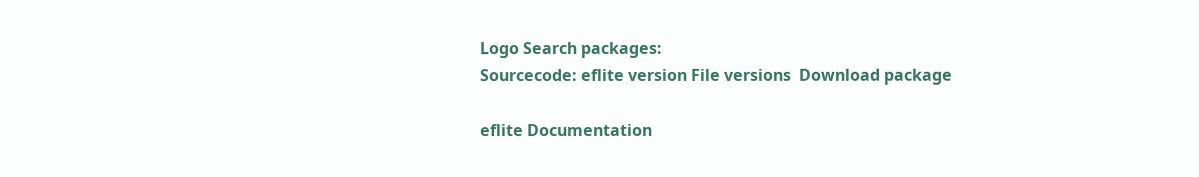Logo Search packages:
Sourcecode: eflite version File versions  Download package

eflite Documentation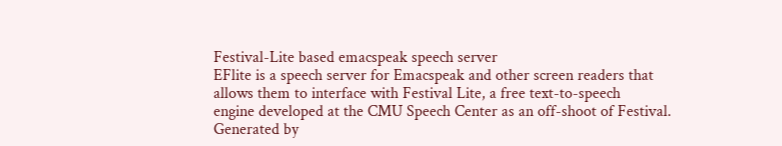Festival-Lite based emacspeak speech server
EFlite is a speech server for Emacspeak and other screen readers that
allows them to interface with Festival Lite, a free text-to-speech
engine developed at the CMU Speech Center as an off-shoot of Festival.
Generated by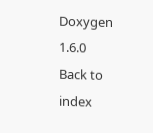Doxygen 1.6.0   Back to index